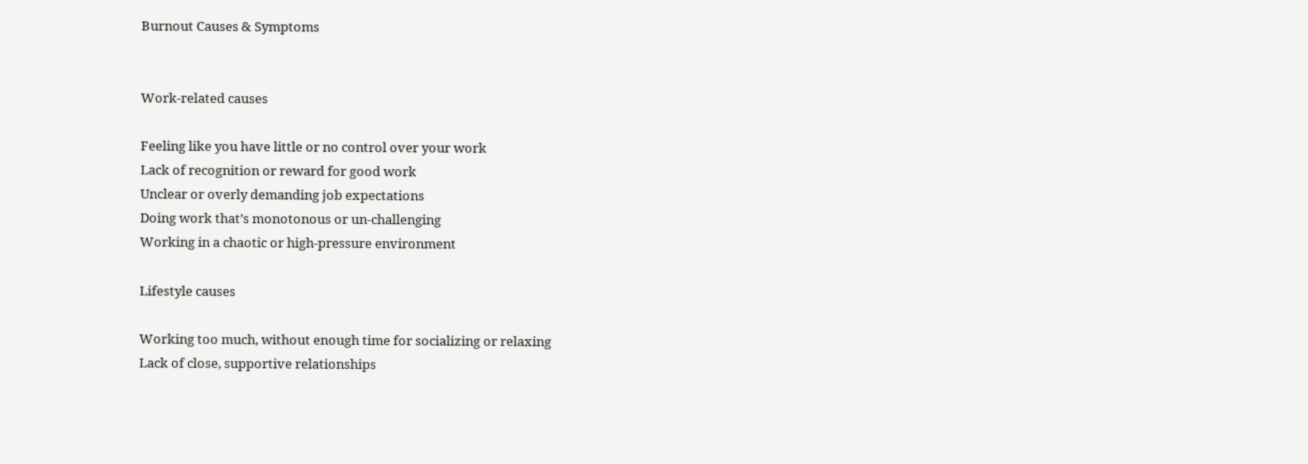Burnout Causes & Symptoms


Work-related causes

Feeling like you have little or no control over your work
Lack of recognition or reward for good work
Unclear or overly demanding job expectations
Doing work that’s monotonous or un-challenging
Working in a chaotic or high-pressure environment

Lifestyle causes

Working too much, without enough time for socializing or relaxing
Lack of close, supportive relationships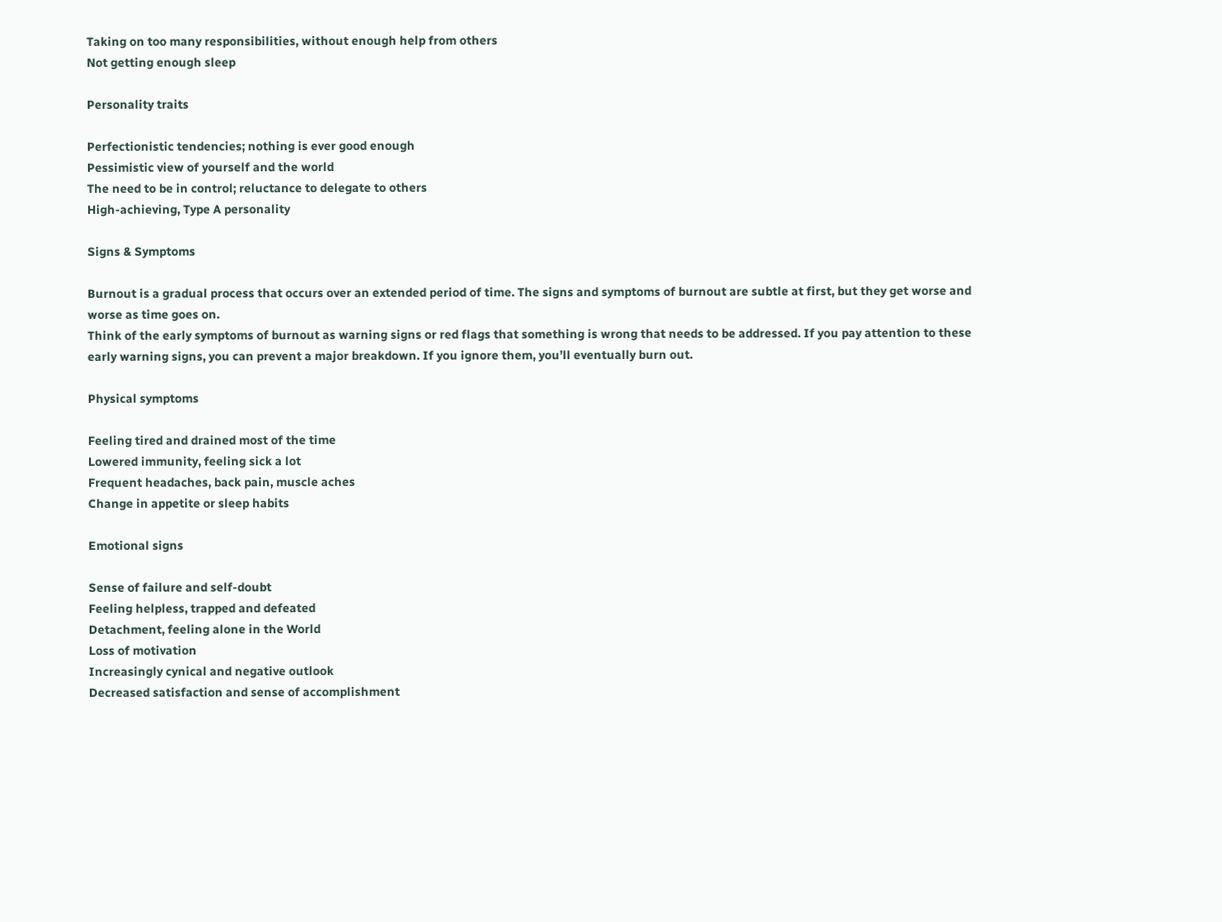Taking on too many responsibilities, without enough help from others
Not getting enough sleep

Personality traits

Perfectionistic tendencies; nothing is ever good enough
Pessimistic view of yourself and the world
The need to be in control; reluctance to delegate to others
High-achieving, Type A personality

Signs & Symptoms

Burnout is a gradual process that occurs over an extended period of time. The signs and symptoms of burnout are subtle at first, but they get worse and worse as time goes on.
Think of the early symptoms of burnout as warning signs or red flags that something is wrong that needs to be addressed. If you pay attention to these early warning signs, you can prevent a major breakdown. If you ignore them, you’ll eventually burn out.

Physical symptoms

Feeling tired and drained most of the time
Lowered immunity, feeling sick a lot
Frequent headaches, back pain, muscle aches
Change in appetite or sleep habits

Emotional signs

Sense of failure and self-doubt
Feeling helpless, trapped and defeated
Detachment, feeling alone in the World
Loss of motivation
Increasingly cynical and negative outlook
Decreased satisfaction and sense of accomplishment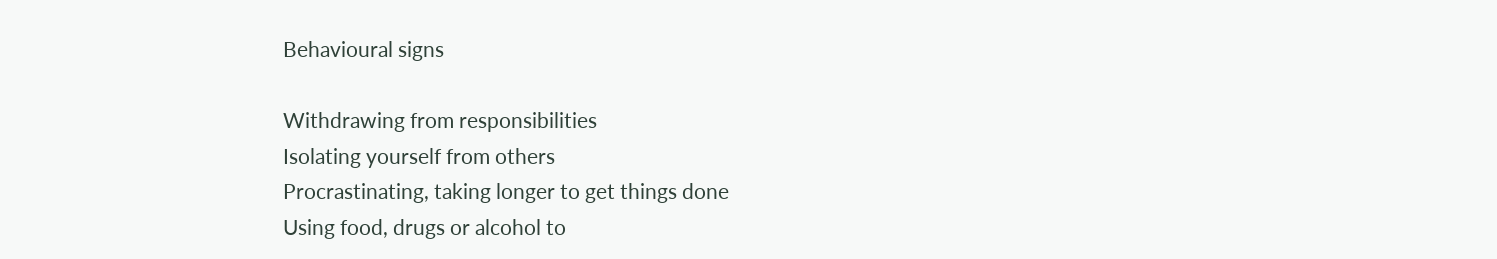Behavioural signs

Withdrawing from responsibilities
Isolating yourself from others
Procrastinating, taking longer to get things done
Using food, drugs or alcohol to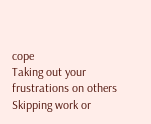cope
Taking out your frustrations on others
Skipping work or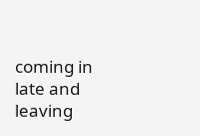coming in late and leaving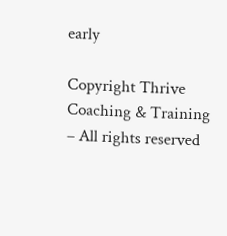early

Copyright Thrive Coaching & Training – All rights reserved